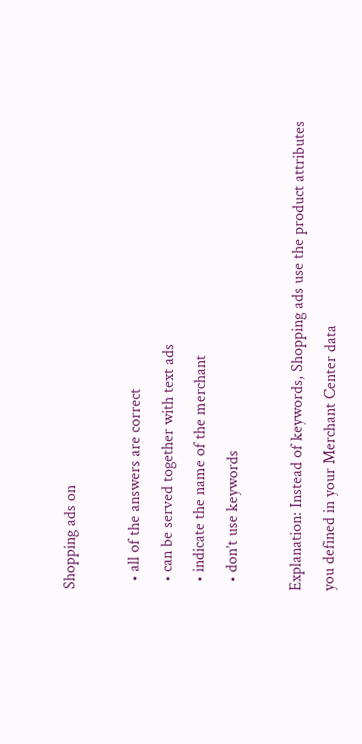Shopping ads on

  • all of the answers are correct
  • can be served together with text ads
  • indicate the name of the merchant
  • don’t use keywords

Explanation: Instead of keywords, Shopping ads use the product attributes you defined in your Merchant Center data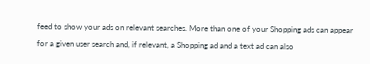feed to show your ads on relevant searches. More than one of your Shopping ads can appear for a given user search and, if relevant, a Shopping ad and a text ad can also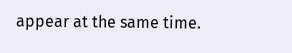appear at the same time.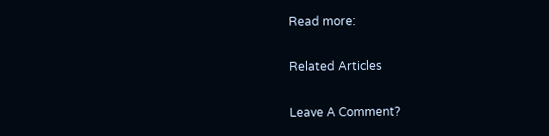Read more:

Related Articles

Leave A Comment?